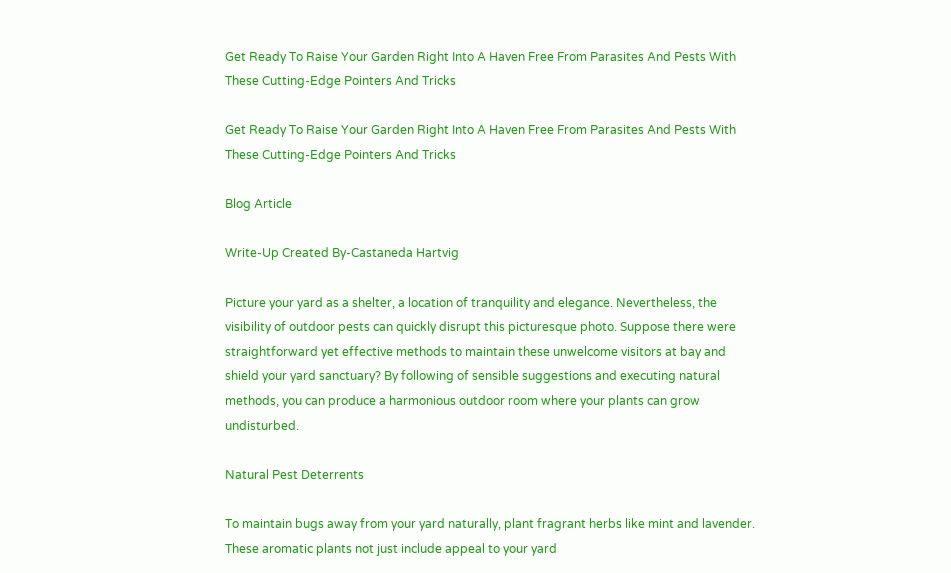Get Ready To Raise Your Garden Right Into A Haven Free From Parasites And Pests With These Cutting-Edge Pointers And Tricks

Get Ready To Raise Your Garden Right Into A Haven Free From Parasites And Pests With These Cutting-Edge Pointers And Tricks

Blog Article

Write-Up Created By-Castaneda Hartvig

Picture your yard as a shelter, a location of tranquility and elegance. Nevertheless, the visibility of outdoor pests can quickly disrupt this picturesque photo. Suppose there were straightforward yet effective methods to maintain these unwelcome visitors at bay and shield your yard sanctuary? By following of sensible suggestions and executing natural methods, you can produce a harmonious outdoor room where your plants can grow undisturbed.

Natural Pest Deterrents

To maintain bugs away from your yard naturally, plant fragrant herbs like mint and lavender. These aromatic plants not just include appeal to your yard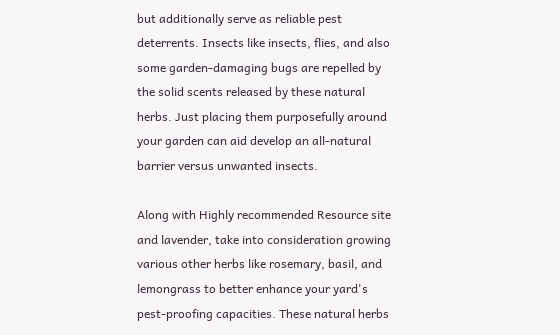but additionally serve as reliable pest deterrents. Insects like insects, flies, and also some garden-damaging bugs are repelled by the solid scents released by these natural herbs. Just placing them purposefully around your garden can aid develop an all-natural barrier versus unwanted insects.

Along with Highly recommended Resource site and lavender, take into consideration growing various other herbs like rosemary, basil, and lemongrass to better enhance your yard's pest-proofing capacities. These natural herbs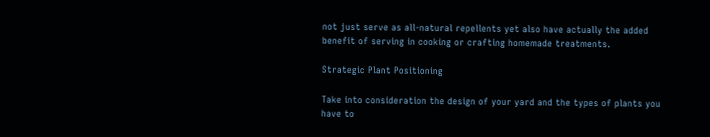not just serve as all-natural repellents yet also have actually the added benefit of serving in cooking or crafting homemade treatments.

Strategic Plant Positioning

Take into consideration the design of your yard and the types of plants you have to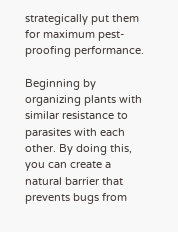strategically put them for maximum pest-proofing performance.

Beginning by organizing plants with similar resistance to parasites with each other. By doing this, you can create a natural barrier that prevents bugs from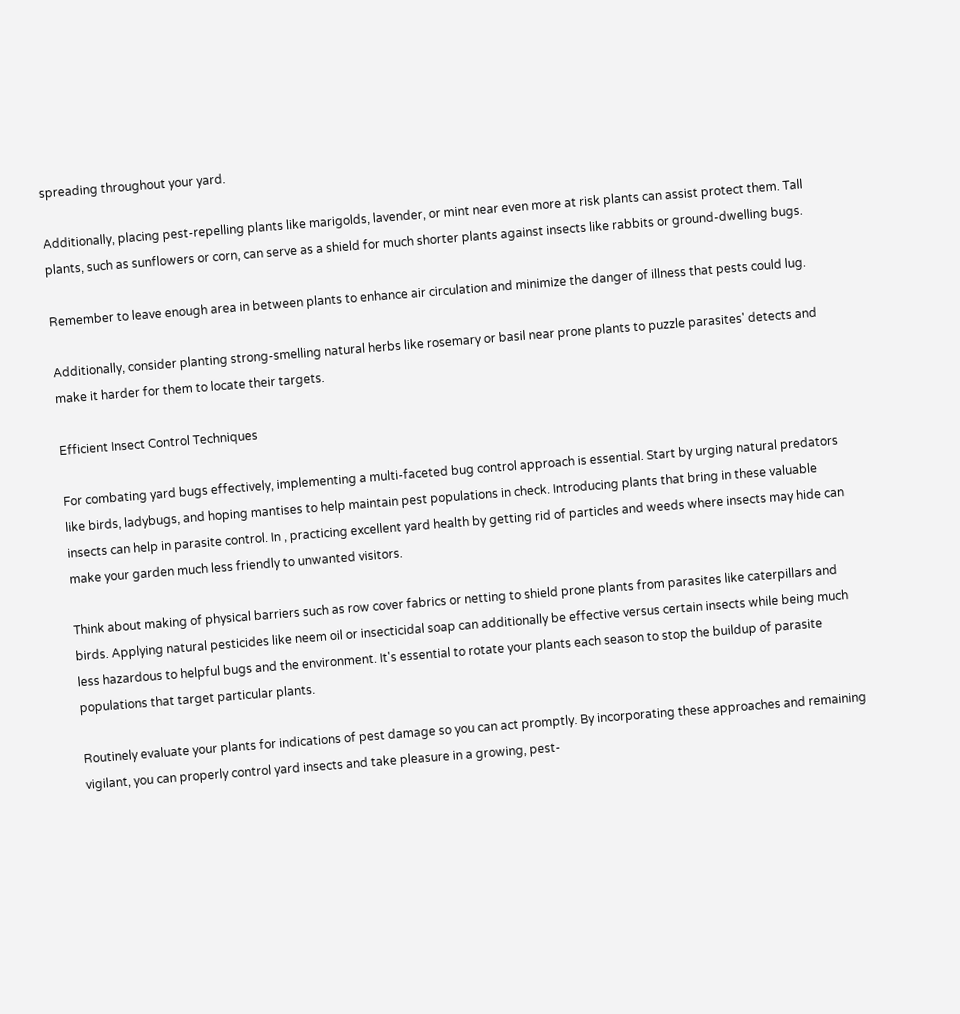spreading throughout your yard.

Additionally, placing pest-repelling plants like marigolds, lavender, or mint near even more at risk plants can assist protect them. Tall plants, such as sunflowers or corn, can serve as a shield for much shorter plants against insects like rabbits or ground-dwelling bugs.

Remember to leave enough area in between plants to enhance air circulation and minimize the danger of illness that pests could lug.

Additionally, consider planting strong-smelling natural herbs like rosemary or basil near prone plants to puzzle parasites' detects and make it harder for them to locate their targets.

Efficient Insect Control Techniques

For combating yard bugs effectively, implementing a multi-faceted bug control approach is essential. Start by urging natural predators like birds, ladybugs, and hoping mantises to help maintain pest populations in check. Introducing plants that bring in these valuable insects can help in parasite control. In , practicing excellent yard health by getting rid of particles and weeds where insects may hide can make your garden much less friendly to unwanted visitors.

Think about making of physical barriers such as row cover fabrics or netting to shield prone plants from parasites like caterpillars and birds. Applying natural pesticides like neem oil or insecticidal soap can additionally be effective versus certain insects while being much less hazardous to helpful bugs and the environment. It's essential to rotate your plants each season to stop the buildup of parasite populations that target particular plants.

Routinely evaluate your plants for indications of pest damage so you can act promptly. By incorporating these approaches and remaining vigilant, you can properly control yard insects and take pleasure in a growing, pest-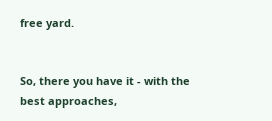free yard.


So, there you have it - with the best approaches,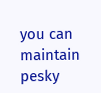you can maintain pesky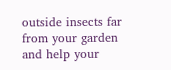outside insects far from your garden and help your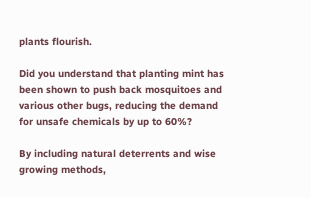plants flourish.

Did you understand that planting mint has been shown to push back mosquitoes and various other bugs, reducing the demand for unsafe chemicals by up to 60%?

By including natural deterrents and wise growing methods,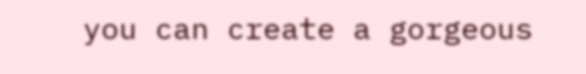you can create a gorgeous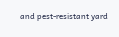and pest-resistant yard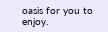oasis for you to enjoy.